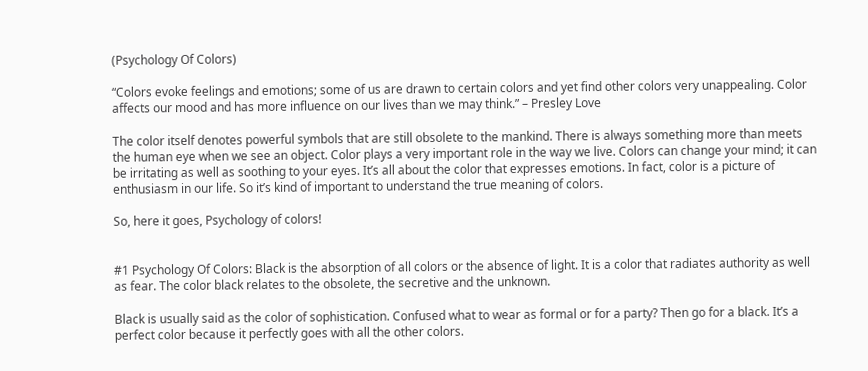(Psychology Of Colors)

“Colors evoke feelings and emotions; some of us are drawn to certain colors and yet find other colors very unappealing. Color affects our mood and has more influence on our lives than we may think.” – Presley Love

The color itself denotes powerful symbols that are still obsolete to the mankind. There is always something more than meets the human eye when we see an object. Color plays a very important role in the way we live. Colors can change your mind; it can be irritating as well as soothing to your eyes. It’s all about the color that expresses emotions. In fact, color is a picture of enthusiasm in our life. So it’s kind of important to understand the true meaning of colors.

So, here it goes, Psychology of colors!


#1 Psychology Of Colors: Black is the absorption of all colors or the absence of light. It is a color that radiates authority as well as fear. The color black relates to the obsolete, the secretive and the unknown.

Black is usually said as the color of sophistication. Confused what to wear as formal or for a party? Then go for a black. It’s a perfect color because it perfectly goes with all the other colors.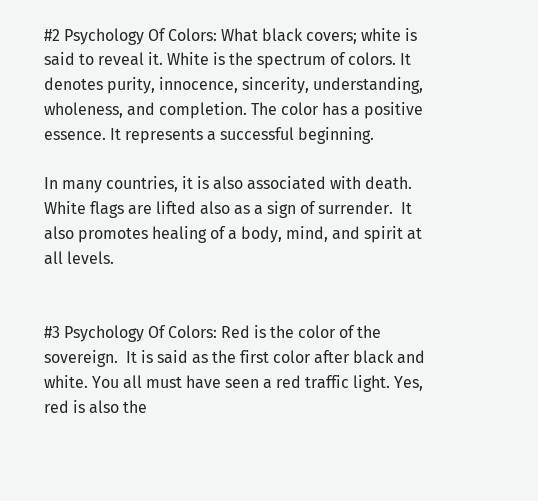#2 Psychology Of Colors: What black covers; white is said to reveal it. White is the spectrum of colors. It denotes purity, innocence, sincerity, understanding, wholeness, and completion. The color has a positive essence. It represents a successful beginning.

In many countries, it is also associated with death. White flags are lifted also as a sign of surrender.  It also promotes healing of a body, mind, and spirit at all levels.


#3 Psychology Of Colors: Red is the color of the sovereign.  It is said as the first color after black and white. You all must have seen a red traffic light. Yes, red is also the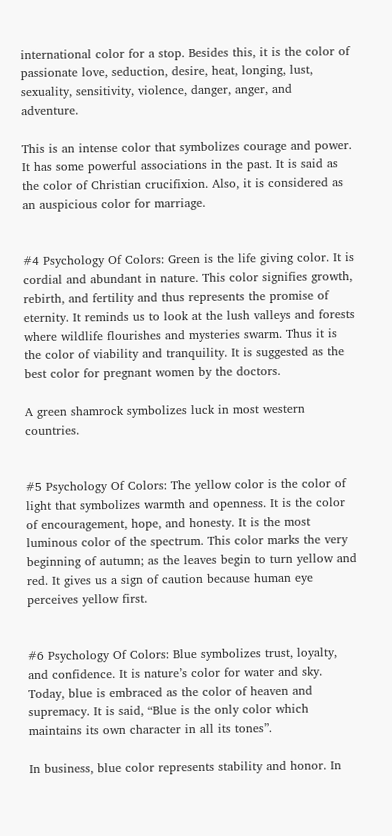international color for a stop. Besides this, it is the color of passionate love, seduction, desire, heat, longing, lust, sexuality, sensitivity, violence, danger, anger, and adventure.

This is an intense color that symbolizes courage and power. It has some powerful associations in the past. It is said as the color of Christian crucifixion. Also, it is considered as an auspicious color for marriage.


#4 Psychology Of Colors: Green is the life giving color. It is cordial and abundant in nature. This color signifies growth, rebirth, and fertility and thus represents the promise of eternity. It reminds us to look at the lush valleys and forests where wildlife flourishes and mysteries swarm. Thus it is the color of viability and tranquility. It is suggested as the best color for pregnant women by the doctors.

A green shamrock symbolizes luck in most western countries.


#5 Psychology Of Colors: The yellow color is the color of light that symbolizes warmth and openness. It is the color of encouragement, hope, and honesty. It is the most luminous color of the spectrum. This color marks the very beginning of autumn; as the leaves begin to turn yellow and red. It gives us a sign of caution because human eye perceives yellow first.


#6 Psychology Of Colors: Blue symbolizes trust, loyalty, and confidence. It is nature’s color for water and sky. Today, blue is embraced as the color of heaven and supremacy. It is said, “Blue is the only color which maintains its own character in all its tones”.

In business, blue color represents stability and honor. In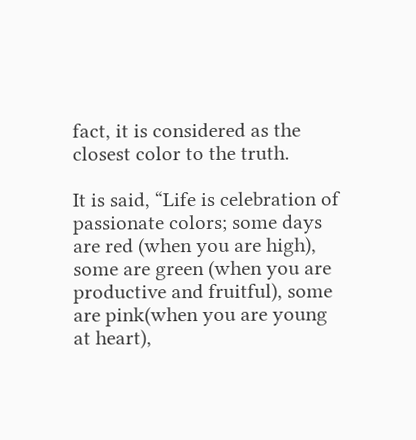fact, it is considered as the closest color to the truth.

It is said, “Life is celebration of passionate colors; some days are red (when you are high), some are green (when you are productive and fruitful), some are pink(when you are young at heart),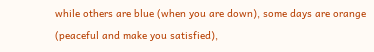while others are blue (when you are down), some days are orange (peaceful and make you satisfied),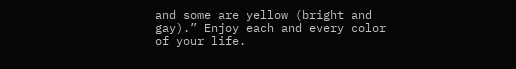and some are yellow (bright and gay).” Enjoy each and every color of your life.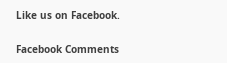Like us on Facebook.

Facebook Comments